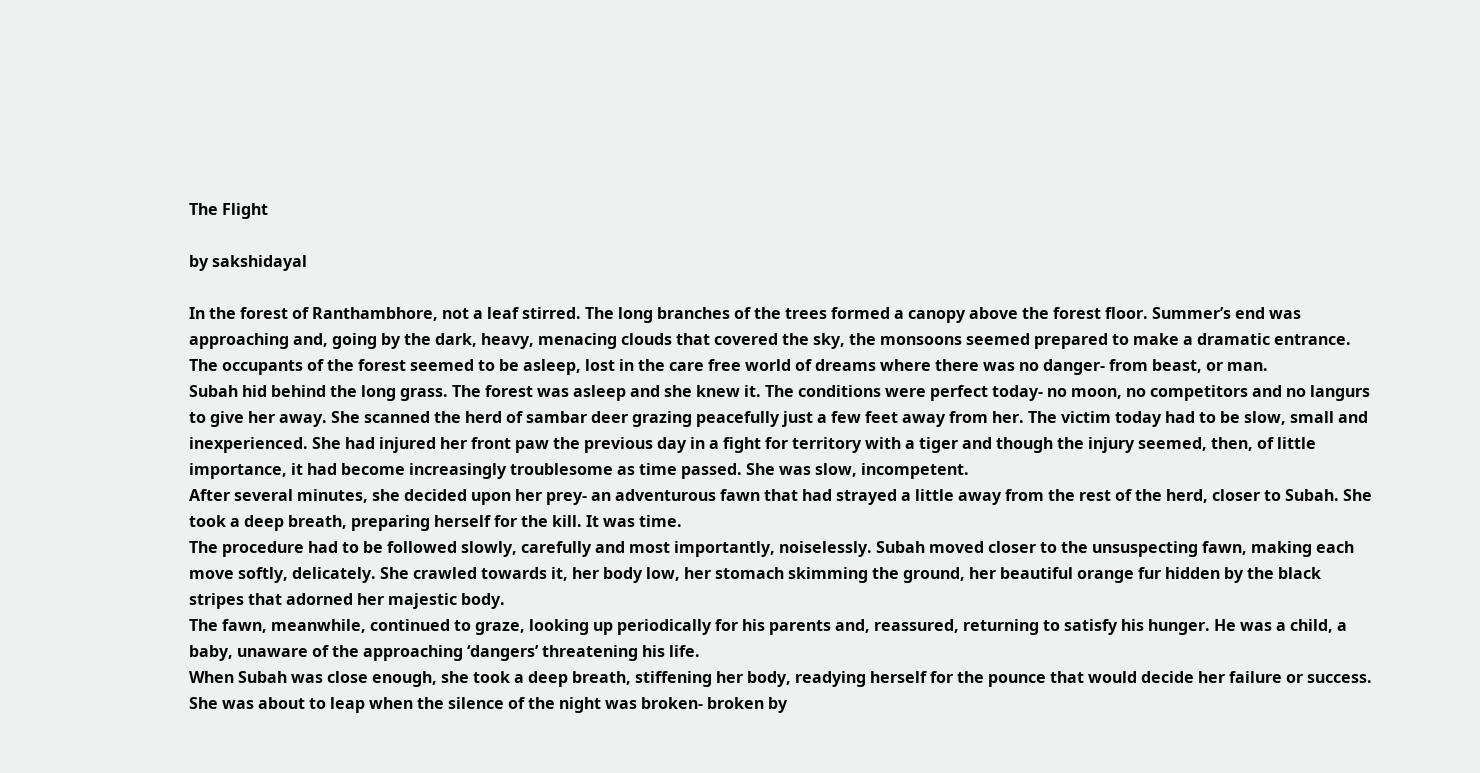The Flight

by sakshidayal

In the forest of Ranthambhore, not a leaf stirred. The long branches of the trees formed a canopy above the forest floor. Summer’s end was approaching and, going by the dark, heavy, menacing clouds that covered the sky, the monsoons seemed prepared to make a dramatic entrance. The occupants of the forest seemed to be asleep, lost in the care free world of dreams where there was no danger- from beast, or man.
Subah hid behind the long grass. The forest was asleep and she knew it. The conditions were perfect today- no moon, no competitors and no langurs to give her away. She scanned the herd of sambar deer grazing peacefully just a few feet away from her. The victim today had to be slow, small and inexperienced. She had injured her front paw the previous day in a fight for territory with a tiger and though the injury seemed, then, of little importance, it had become increasingly troublesome as time passed. She was slow, incompetent.
After several minutes, she decided upon her prey- an adventurous fawn that had strayed a little away from the rest of the herd, closer to Subah. She took a deep breath, preparing herself for the kill. It was time.
The procedure had to be followed slowly, carefully and most importantly, noiselessly. Subah moved closer to the unsuspecting fawn, making each move softly, delicately. She crawled towards it, her body low, her stomach skimming the ground, her beautiful orange fur hidden by the black stripes that adorned her majestic body.
The fawn, meanwhile, continued to graze, looking up periodically for his parents and, reassured, returning to satisfy his hunger. He was a child, a baby, unaware of the approaching ‘dangers’ threatening his life.
When Subah was close enough, she took a deep breath, stiffening her body, readying herself for the pounce that would decide her failure or success. She was about to leap when the silence of the night was broken- broken by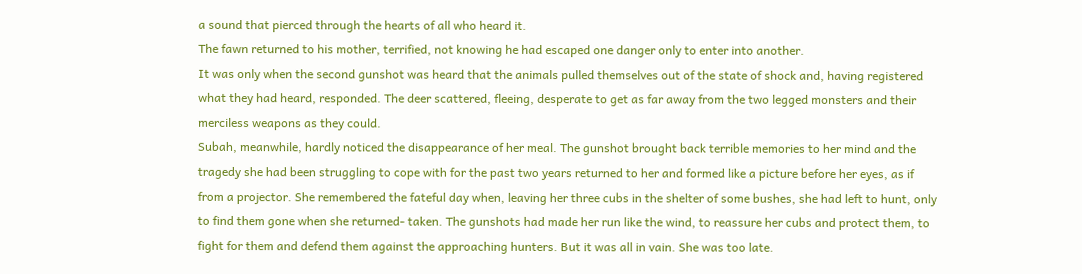a sound that pierced through the hearts of all who heard it.
The fawn returned to his mother, terrified, not knowing he had escaped one danger only to enter into another.
It was only when the second gunshot was heard that the animals pulled themselves out of the state of shock and, having registered what they had heard, responded. The deer scattered, fleeing, desperate to get as far away from the two legged monsters and their merciless weapons as they could.
Subah, meanwhile, hardly noticed the disappearance of her meal. The gunshot brought back terrible memories to her mind and the tragedy she had been struggling to cope with for the past two years returned to her and formed like a picture before her eyes, as if from a projector. She remembered the fateful day when, leaving her three cubs in the shelter of some bushes, she had left to hunt, only to find them gone when she returned- taken. The gunshots had made her run like the wind, to reassure her cubs and protect them, to fight for them and defend them against the approaching hunters. But it was all in vain. She was too late.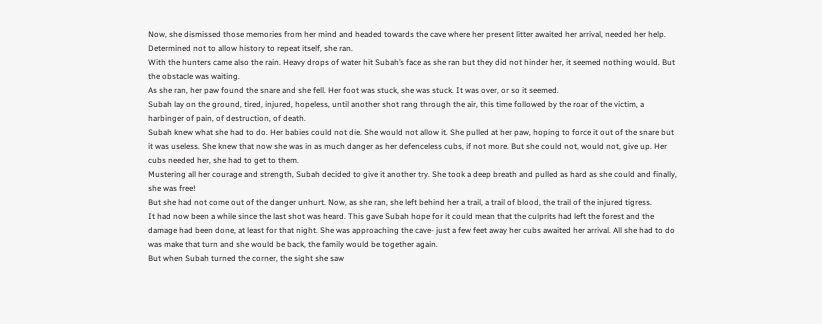Now, she dismissed those memories from her mind and headed towards the cave where her present litter awaited her arrival, needed her help. Determined not to allow history to repeat itself, she ran.
With the hunters came also the rain. Heavy drops of water hit Subah’s face as she ran but they did not hinder her, it seemed nothing would. But the obstacle was waiting.
As she ran, her paw found the snare and she fell. Her foot was stuck, she was stuck. It was over, or so it seemed.
Subah lay on the ground, tired, injured, hopeless, until another shot rang through the air, this time followed by the roar of the victim, a harbinger of pain, of destruction, of death.
Subah knew what she had to do. Her babies could not die. She would not allow it. She pulled at her paw, hoping to force it out of the snare but it was useless. She knew that now she was in as much danger as her defenceless cubs, if not more. But she could not, would not, give up. Her cubs needed her, she had to get to them.
Mustering all her courage and strength, Subah decided to give it another try. She took a deep breath and pulled as hard as she could and finally, she was free!
But she had not come out of the danger unhurt. Now, as she ran, she left behind her a trail, a trail of blood, the trail of the injured tigress.
It had now been a while since the last shot was heard. This gave Subah hope for it could mean that the culprits had left the forest and the damage had been done, at least for that night. She was approaching the cave- just a few feet away her cubs awaited her arrival. All she had to do was make that turn and she would be back, the family would be together again.
But when Subah turned the corner, the sight she saw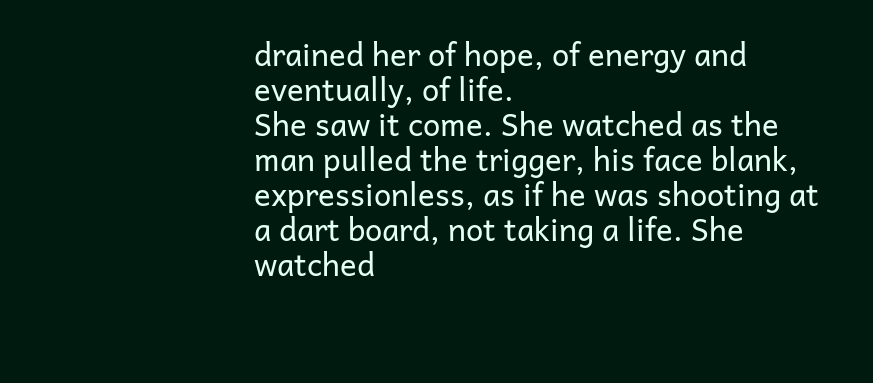drained her of hope, of energy and eventually, of life.
She saw it come. She watched as the man pulled the trigger, his face blank, expressionless, as if he was shooting at a dart board, not taking a life. She watched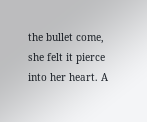the bullet come, she felt it pierce into her heart. A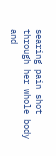searing pain shot through her whole body and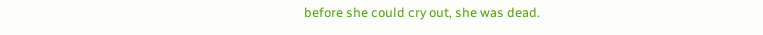before she could cry out, she was dead.